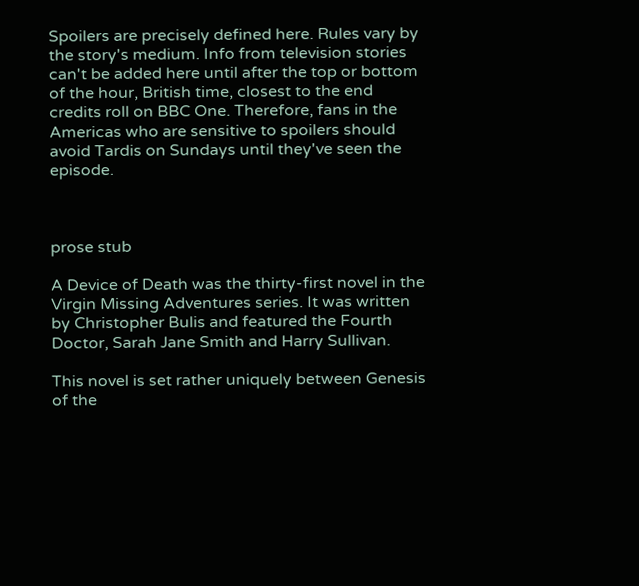Spoilers are precisely defined here. Rules vary by the story's medium. Info from television stories can't be added here until after the top or bottom of the hour, British time, closest to the end credits roll on BBC One. Therefore, fans in the Americas who are sensitive to spoilers should avoid Tardis on Sundays until they've seen the episode.



prose stub

A Device of Death was the thirty-first novel in the Virgin Missing Adventures series. It was written by Christopher Bulis and featured the Fourth Doctor, Sarah Jane Smith and Harry Sullivan.

This novel is set rather uniquely between Genesis of the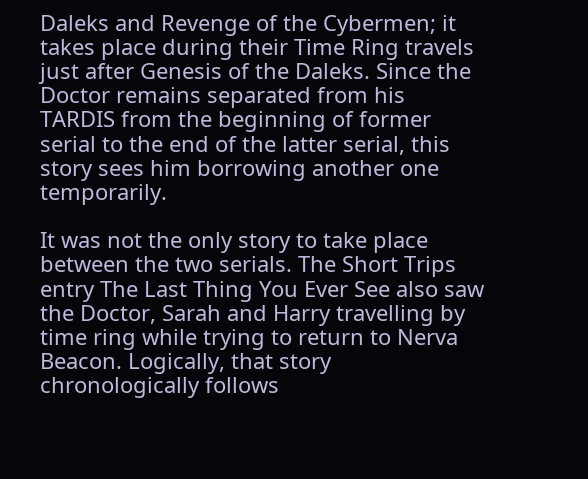Daleks and Revenge of the Cybermen; it takes place during their Time Ring travels just after Genesis of the Daleks. Since the Doctor remains separated from his TARDIS from the beginning of former serial to the end of the latter serial, this story sees him borrowing another one temporarily.

It was not the only story to take place between the two serials. The Short Trips entry The Last Thing You Ever See also saw the Doctor, Sarah and Harry travelling by time ring while trying to return to Nerva Beacon. Logically, that story chronologically follows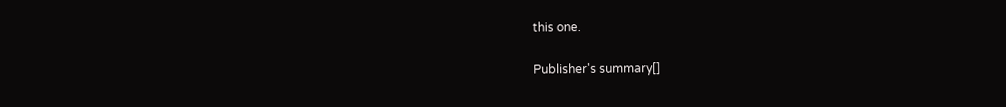this one.

Publisher's summary[]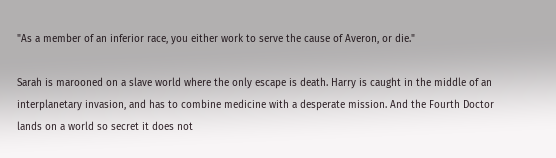"As a member of an inferior race, you either work to serve the cause of Averon, or die."

Sarah is marooned on a slave world where the only escape is death. Harry is caught in the middle of an interplanetary invasion, and has to combine medicine with a desperate mission. And the Fourth Doctor lands on a world so secret it does not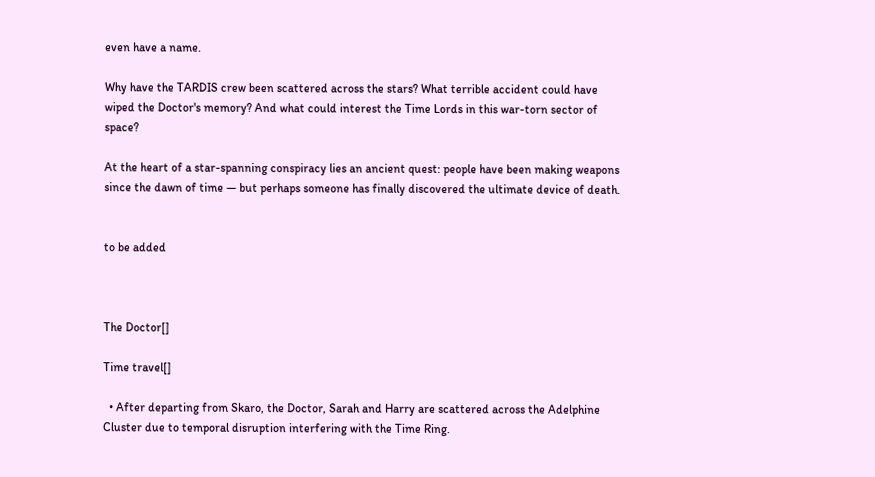even have a name.

Why have the TARDIS crew been scattered across the stars? What terrible accident could have wiped the Doctor's memory? And what could interest the Time Lords in this war-torn sector of space?

At the heart of a star-spanning conspiracy lies an ancient quest: people have been making weapons since the dawn of time — but perhaps someone has finally discovered the ultimate device of death.


to be added



The Doctor[]

Time travel[]

  • After departing from Skaro, the Doctor, Sarah and Harry are scattered across the Adelphine Cluster due to temporal disruption interfering with the Time Ring.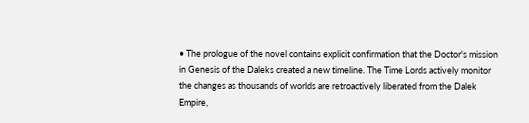• The prologue of the novel contains explicit confirmation that the Doctor's mission in Genesis of the Daleks created a new timeline. The Time Lords actively monitor the changes as thousands of worlds are retroactively liberated from the Dalek Empire,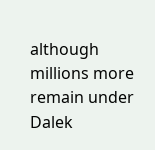although millions more remain under Dalek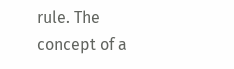rule. The concept of a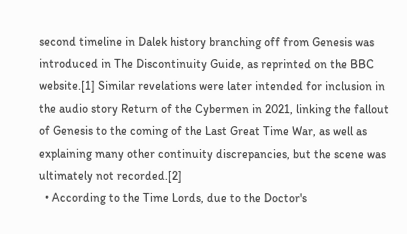second timeline in Dalek history branching off from Genesis was introduced in The Discontinuity Guide, as reprinted on the BBC website.[1] Similar revelations were later intended for inclusion in the audio story Return of the Cybermen in 2021, linking the fallout of Genesis to the coming of the Last Great Time War, as well as explaining many other continuity discrepancies, but the scene was ultimately not recorded.[2]
  • According to the Time Lords, due to the Doctor's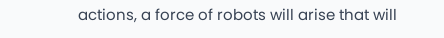actions, a force of robots will arise that will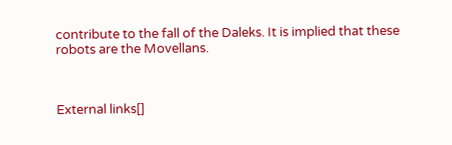contribute to the fall of the Daleks. It is implied that these robots are the Movellans.



External links[]